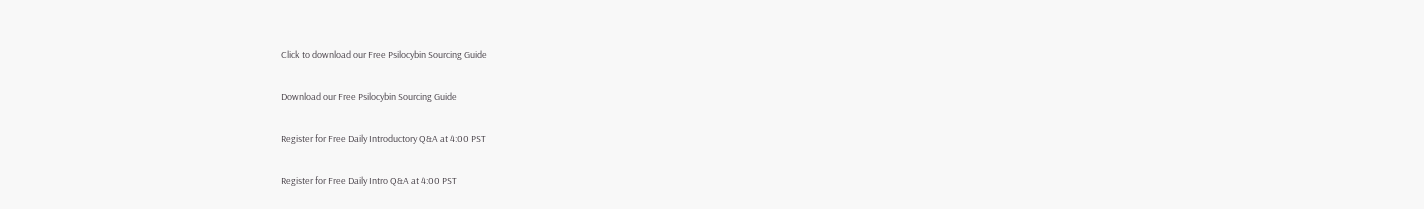Click to download our Free Psilocybin Sourcing Guide

Download our Free Psilocybin Sourcing Guide

Register for Free Daily Introductory Q&A at 4:00 PST

Register for Free Daily Intro Q&A at 4:00 PST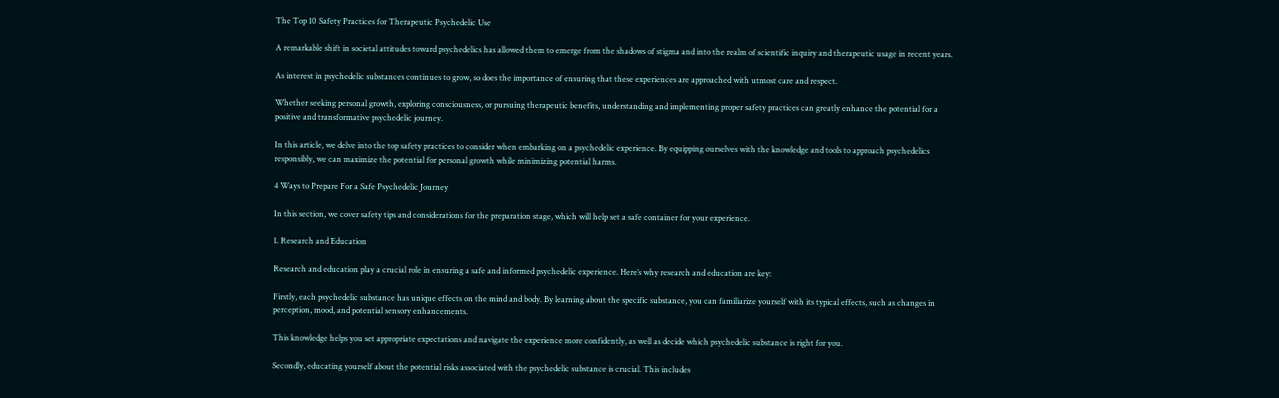The Top 10 Safety Practices for Therapeutic Psychedelic Use

A remarkable shift in societal attitudes toward psychedelics has allowed them to emerge from the shadows of stigma and into the realm of scientific inquiry and therapeutic usage in recent years.

As interest in psychedelic substances continues to grow, so does the importance of ensuring that these experiences are approached with utmost care and respect.

Whether seeking personal growth, exploring consciousness, or pursuing therapeutic benefits, understanding and implementing proper safety practices can greatly enhance the potential for a positive and transformative psychedelic journey.

In this article, we delve into the top safety practices to consider when embarking on a psychedelic experience. By equipping ourselves with the knowledge and tools to approach psychedelics responsibly, we can maximize the potential for personal growth while minimizing potential harms.

4 Ways to Prepare For a Safe Psychedelic Journey

In this section, we cover safety tips and considerations for the preparation stage, which will help set a safe container for your experience.

1. Research and Education

Research and education play a crucial role in ensuring a safe and informed psychedelic experience. Here’s why research and education are key:

Firstly, each psychedelic substance has unique effects on the mind and body. By learning about the specific substance, you can familiarize yourself with its typical effects, such as changes in perception, mood, and potential sensory enhancements.

This knowledge helps you set appropriate expectations and navigate the experience more confidently, as well as decide which psychedelic substance is right for you.

Secondly, educating yourself about the potential risks associated with the psychedelic substance is crucial. This includes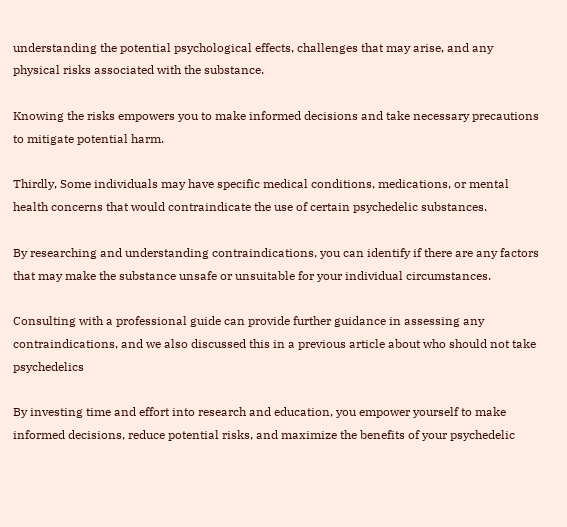understanding the potential psychological effects, challenges that may arise, and any physical risks associated with the substance.

Knowing the risks empowers you to make informed decisions and take necessary precautions to mitigate potential harm.

Thirdly, Some individuals may have specific medical conditions, medications, or mental health concerns that would contraindicate the use of certain psychedelic substances.

By researching and understanding contraindications, you can identify if there are any factors that may make the substance unsafe or unsuitable for your individual circumstances.

Consulting with a professional guide can provide further guidance in assessing any contraindications, and we also discussed this in a previous article about who should not take psychedelics

By investing time and effort into research and education, you empower yourself to make informed decisions, reduce potential risks, and maximize the benefits of your psychedelic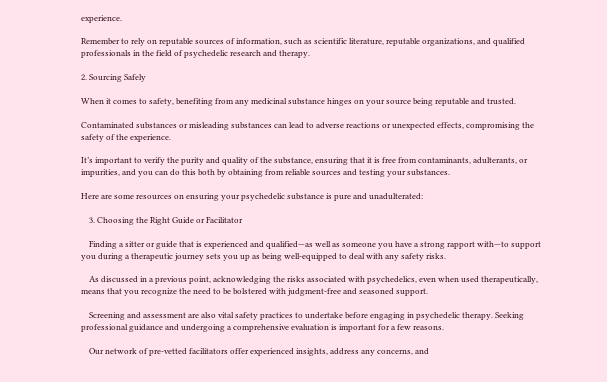experience.

Remember to rely on reputable sources of information, such as scientific literature, reputable organizations, and qualified professionals in the field of psychedelic research and therapy.

2. Sourcing Safely

When it comes to safety, benefiting from any medicinal substance hinges on your source being reputable and trusted.

Contaminated substances or misleading substances can lead to adverse reactions or unexpected effects, compromising the safety of the experience.

It’s important to verify the purity and quality of the substance, ensuring that it is free from contaminants, adulterants, or impurities, and you can do this both by obtaining from reliable sources and testing your substances.

Here are some resources on ensuring your psychedelic substance is pure and unadulterated:

    3. Choosing the Right Guide or Facilitator

    Finding a sitter or guide that is experienced and qualified—as well as someone you have a strong rapport with—to support you during a therapeutic journey sets you up as being well-equipped to deal with any safety risks.

    As discussed in a previous point, acknowledging the risks associated with psychedelics, even when used therapeutically, means that you recognize the need to be bolstered with judgment-free and seasoned support.

    Screening and assessment are also vital safety practices to undertake before engaging in psychedelic therapy. Seeking professional guidance and undergoing a comprehensive evaluation is important for a few reasons.

    Our network of pre-vetted facilitators offer experienced insights, address any concerns, and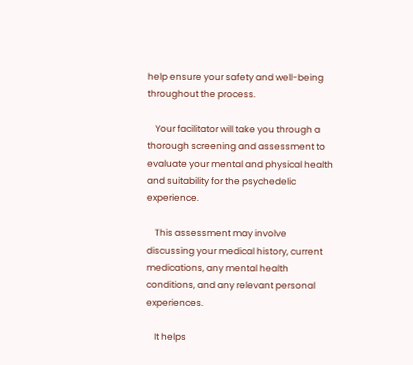help ensure your safety and well-being throughout the process.

    Your facilitator will take you through a thorough screening and assessment to evaluate your mental and physical health and suitability for the psychedelic experience.

    This assessment may involve discussing your medical history, current medications, any mental health conditions, and any relevant personal experiences.

    It helps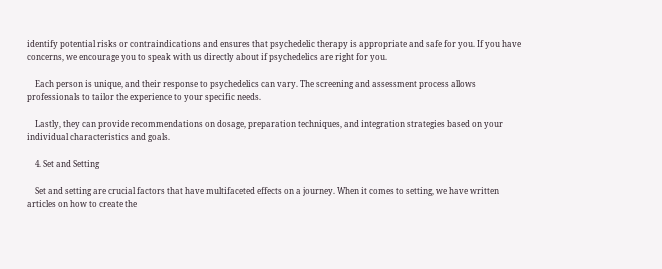identify potential risks or contraindications and ensures that psychedelic therapy is appropriate and safe for you. If you have concerns, we encourage you to speak with us directly about if psychedelics are right for you.

    Each person is unique, and their response to psychedelics can vary. The screening and assessment process allows professionals to tailor the experience to your specific needs.

    Lastly, they can provide recommendations on dosage, preparation techniques, and integration strategies based on your individual characteristics and goals.

    4. Set and Setting

    Set and setting are crucial factors that have multifaceted effects on a journey. When it comes to setting, we have written articles on how to create the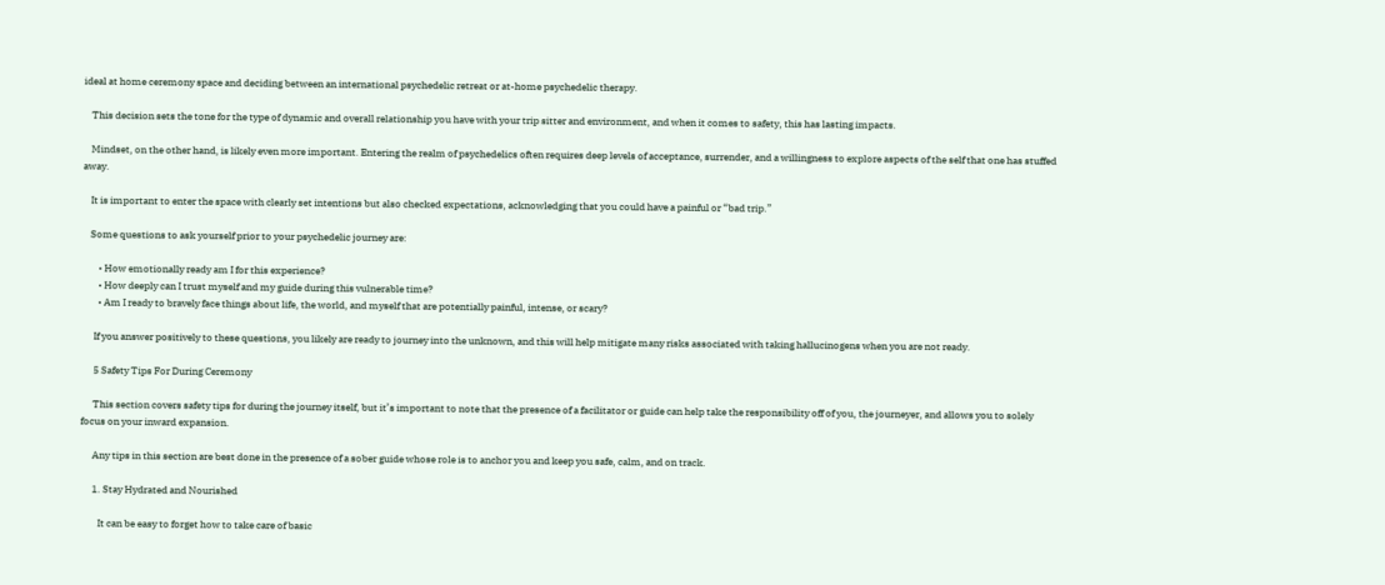ideal at home ceremony space and deciding between an international psychedelic retreat or at-home psychedelic therapy.

    This decision sets the tone for the type of dynamic and overall relationship you have with your trip sitter and environment, and when it comes to safety, this has lasting impacts.

    Mindset, on the other hand, is likely even more important. Entering the realm of psychedelics often requires deep levels of acceptance, surrender, and a willingness to explore aspects of the self that one has stuffed away.

    It is important to enter the space with clearly set intentions but also checked expectations, acknowledging that you could have a painful or “bad trip.”

    Some questions to ask yourself prior to your psychedelic journey are:

        • How emotionally ready am I for this experience?
        • How deeply can I trust myself and my guide during this vulnerable time?
        • Am I ready to bravely face things about life, the world, and myself that are potentially painful, intense, or scary?

      If you answer positively to these questions, you likely are ready to journey into the unknown, and this will help mitigate many risks associated with taking hallucinogens when you are not ready.

      5 Safety Tips For During Ceremony

      This section covers safety tips for during the journey itself, but it’s important to note that the presence of a facilitator or guide can help take the responsibility off of you, the journeyer, and allows you to solely focus on your inward expansion.

      Any tips in this section are best done in the presence of a sober guide whose role is to anchor you and keep you safe, calm, and on track.

      1. Stay Hydrated and Nourished

         It can be easy to forget how to take care of basic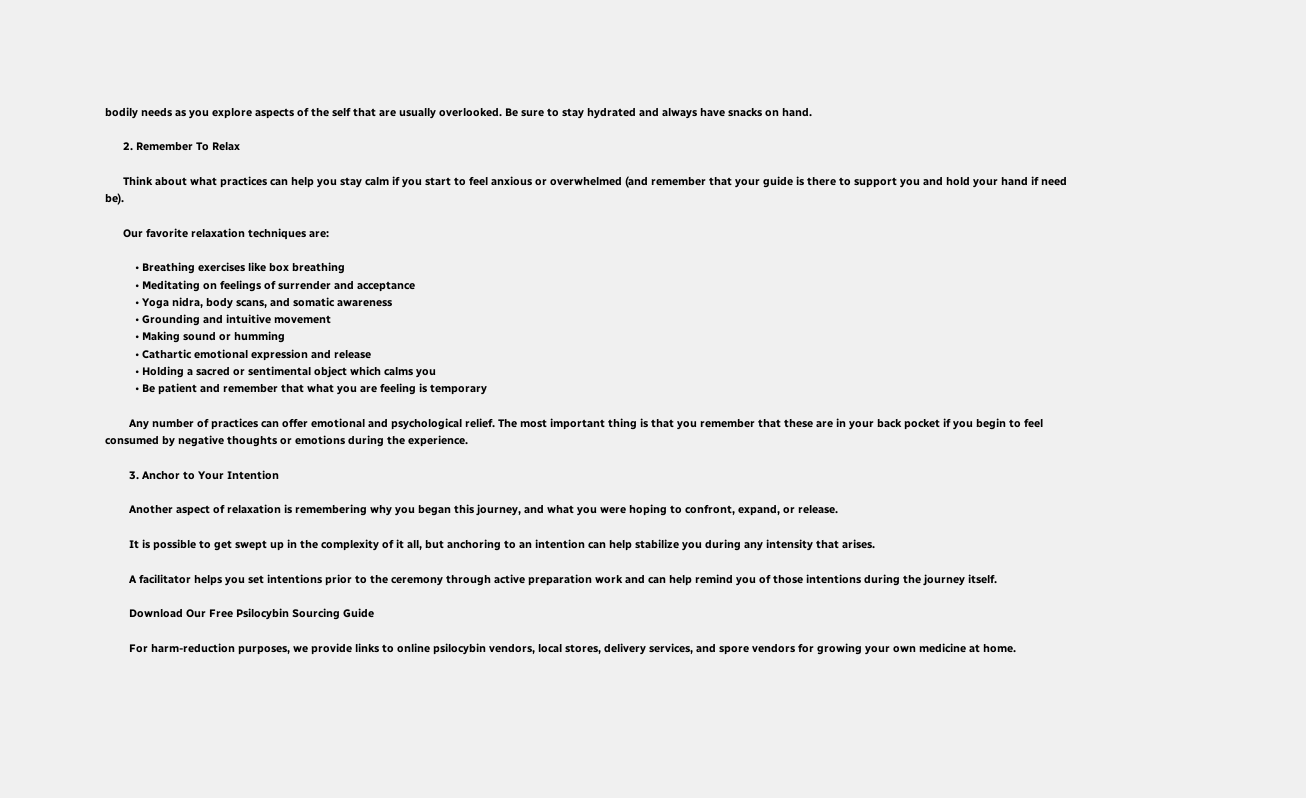bodily needs as you explore aspects of the self that are usually overlooked. Be sure to stay hydrated and always have snacks on hand.

      2. Remember To Relax

      Think about what practices can help you stay calm if you start to feel anxious or overwhelmed (and remember that your guide is there to support you and hold your hand if need be).

      Our favorite relaxation techniques are:

          • Breathing exercises like box breathing
          • Meditating on feelings of surrender and acceptance
          • Yoga nidra, body scans, and somatic awareness
          • Grounding and intuitive movement
          • Making sound or humming
          • Cathartic emotional expression and release
          • Holding a sacred or sentimental object which calms you
          • Be patient and remember that what you are feeling is temporary

        Any number of practices can offer emotional and psychological relief. The most important thing is that you remember that these are in your back pocket if you begin to feel consumed by negative thoughts or emotions during the experience.

        3. Anchor to Your Intention

        Another aspect of relaxation is remembering why you began this journey, and what you were hoping to confront, expand, or release.

        It is possible to get swept up in the complexity of it all, but anchoring to an intention can help stabilize you during any intensity that arises.

        A facilitator helps you set intentions prior to the ceremony through active preparation work and can help remind you of those intentions during the journey itself.

        Download Our Free Psilocybin Sourcing Guide

        For harm-reduction purposes, we provide links to online psilocybin vendors, local stores, delivery services, and spore vendors for growing your own medicine at home.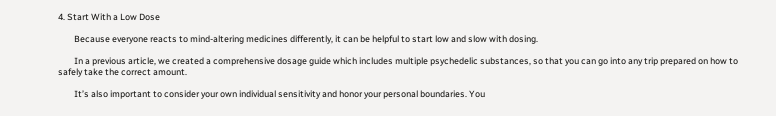4. Start With a Low Dose

        Because everyone reacts to mind-altering medicines differently, it can be helpful to start low and slow with dosing.

        In a previous article, we created a comprehensive dosage guide which includes multiple psychedelic substances, so that you can go into any trip prepared on how to safely take the correct amount.

        It’s also important to consider your own individual sensitivity and honor your personal boundaries. You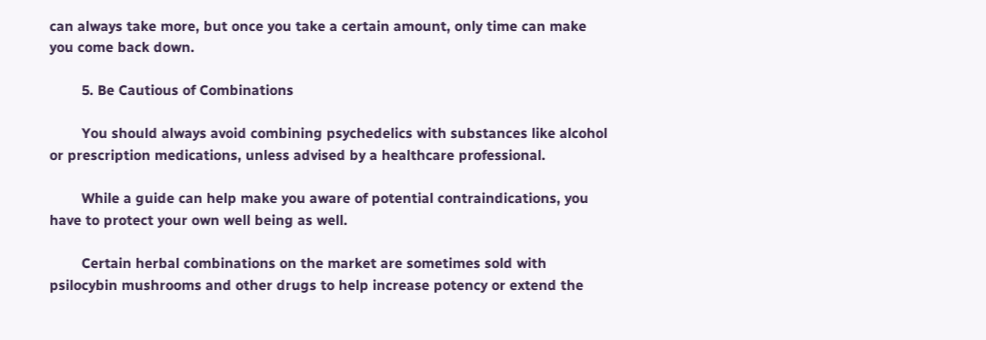can always take more, but once you take a certain amount, only time can make you come back down.

        5. Be Cautious of Combinations

        You should always avoid combining psychedelics with substances like alcohol or prescription medications, unless advised by a healthcare professional.

        While a guide can help make you aware of potential contraindications, you have to protect your own well being as well.

        Certain herbal combinations on the market are sometimes sold with psilocybin mushrooms and other drugs to help increase potency or extend the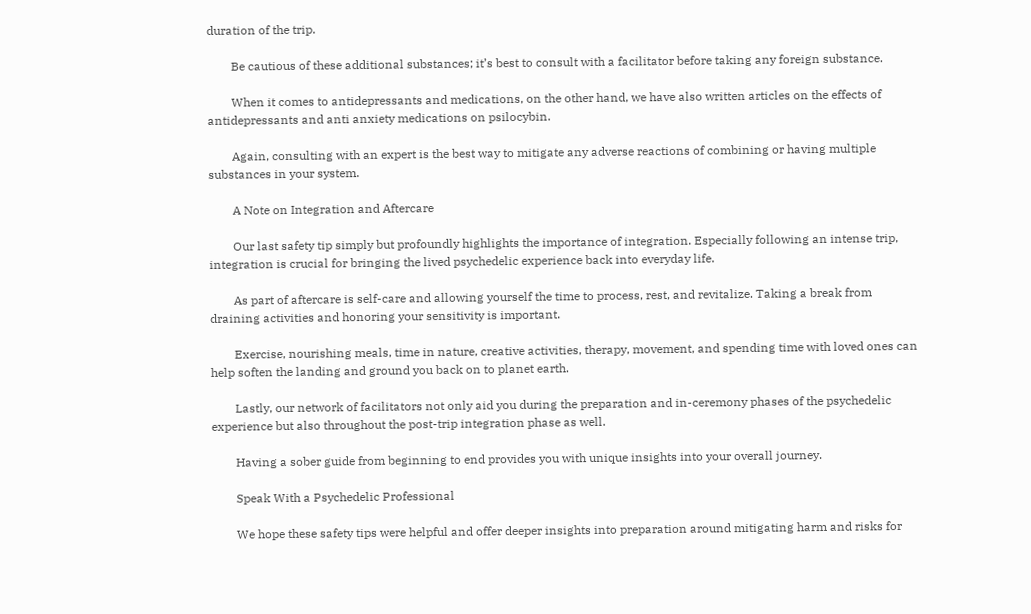duration of the trip.

        Be cautious of these additional substances; it’s best to consult with a facilitator before taking any foreign substance.

        When it comes to antidepressants and medications, on the other hand, we have also written articles on the effects of antidepressants and anti anxiety medications on psilocybin.

        Again, consulting with an expert is the best way to mitigate any adverse reactions of combining or having multiple substances in your system.

        A Note on Integration and Aftercare

        Our last safety tip simply but profoundly highlights the importance of integration. Especially following an intense trip, integration is crucial for bringing the lived psychedelic experience back into everyday life.

        As part of aftercare is self-care and allowing yourself the time to process, rest, and revitalize. Taking a break from draining activities and honoring your sensitivity is important.

        Exercise, nourishing meals, time in nature, creative activities, therapy, movement, and spending time with loved ones can help soften the landing and ground you back on to planet earth.

        Lastly, our network of facilitators not only aid you during the preparation and in-ceremony phases of the psychedelic experience but also throughout the post-trip integration phase as well.

        Having a sober guide from beginning to end provides you with unique insights into your overall journey.

        Speak With a Psychedelic Professional

        We hope these safety tips were helpful and offer deeper insights into preparation around mitigating harm and risks for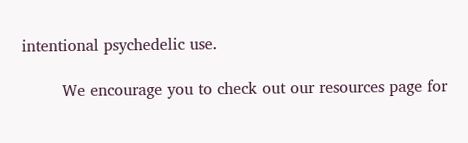intentional psychedelic use.

        We encourage you to check out our resources page for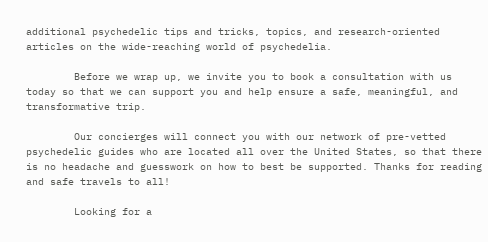additional psychedelic tips and tricks, topics, and research-oriented articles on the wide-reaching world of psychedelia.

        Before we wrap up, we invite you to book a consultation with us today so that we can support you and help ensure a safe, meaningful, and transformative trip.

        Our concierges will connect you with our network of pre-vetted psychedelic guides who are located all over the United States, so that there is no headache and guesswork on how to best be supported. Thanks for reading and safe travels to all!

        Looking for a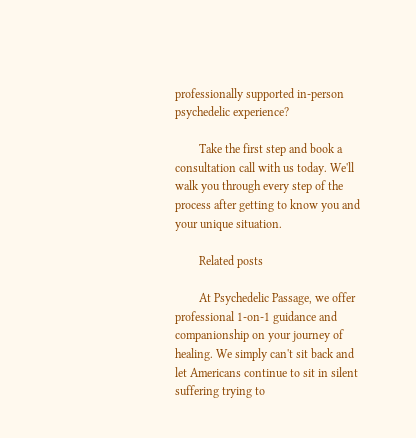professionally supported in-person psychedelic experience?

        Take the first step and book a consultation call with us today. We'll walk you through every step of the process after getting to know you and your unique situation.

        Related posts

        At Psychedelic Passage, we offer professional 1-on-1 guidance and companionship on your journey of healing. We simply can't sit back and let Americans continue to sit in silent suffering trying to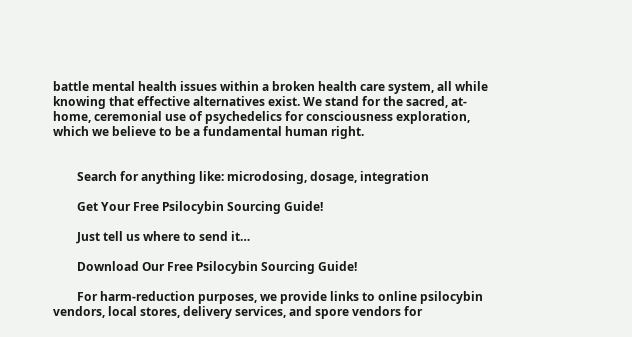battle mental health issues within a broken health care system, all while knowing that effective alternatives exist. We stand for the sacred, at-home, ceremonial use of psychedelics for consciousness exploration, which we believe to be a fundamental human right.


        Search for anything like: microdosing, dosage, integration

        Get Your Free Psilocybin Sourcing Guide!

        Just tell us where to send it…

        Download Our Free Psilocybin Sourcing Guide!

        For harm-reduction purposes, we provide links to online psilocybin vendors, local stores, delivery services, and spore vendors for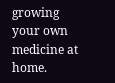growing your own medicine at home.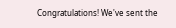Congratulations! We've sent the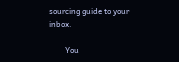sourcing guide to your inbox.

        You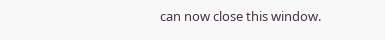can now close this window.